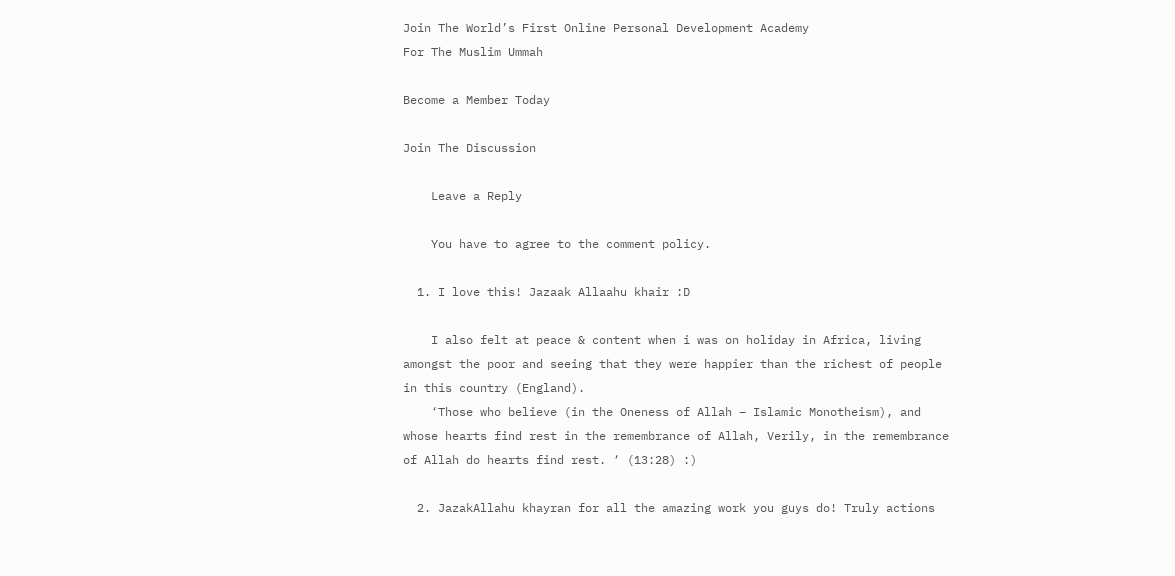Join The World’s First Online Personal Development Academy
For The Muslim Ummah

Become a Member Today

Join The Discussion

    Leave a Reply

    You have to agree to the comment policy.

  1. I love this! Jazaak Allaahu khair :D

    I also felt at peace & content when i was on holiday in Africa, living amongst the poor and seeing that they were happier than the richest of people in this country (England).
    ‘Those who believe (in the Oneness of Allah – Islamic Monotheism), and whose hearts find rest in the remembrance of Allah, Verily, in the remembrance of Allah do hearts find rest. ‘ (13:28) :)

  2. JazakAllahu khayran for all the amazing work you guys do! Truly actions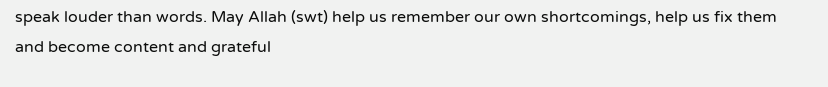speak louder than words. May Allah (swt) help us remember our own shortcomings, help us fix them and become content and grateful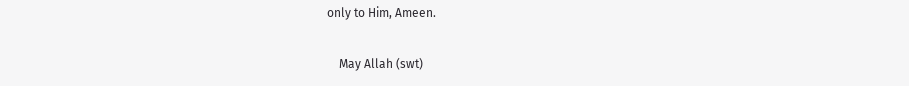only to Him, Ameen.

    May Allah (swt)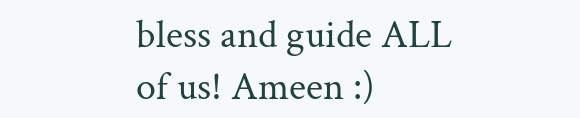bless and guide ALL of us! Ameen :)